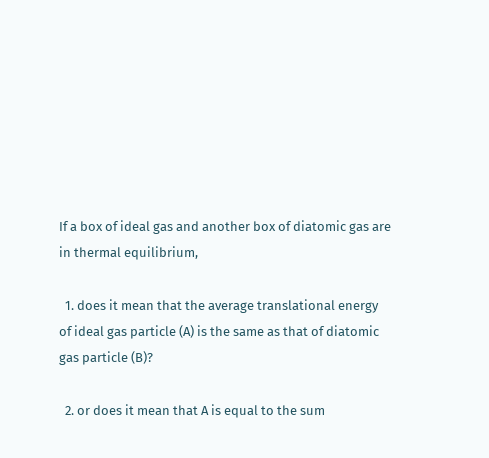If a box of ideal gas and another box of diatomic gas are in thermal equilibrium,

  1. does it mean that the average translational energy of ideal gas particle (A) is the same as that of diatomic gas particle (B)?

  2. or does it mean that A is equal to the sum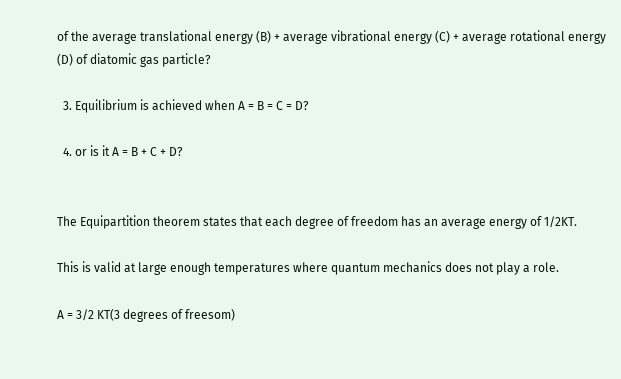of the average translational energy (B) + average vibrational energy (C) + average rotational energy (D) of diatomic gas particle?

  3. Equilibrium is achieved when A = B = C = D?

  4. or is it A = B + C + D?


The Equipartition theorem states that each degree of freedom has an average energy of 1/2KT.

This is valid at large enough temperatures where quantum mechanics does not play a role.

A = 3/2 KT(3 degrees of freesom)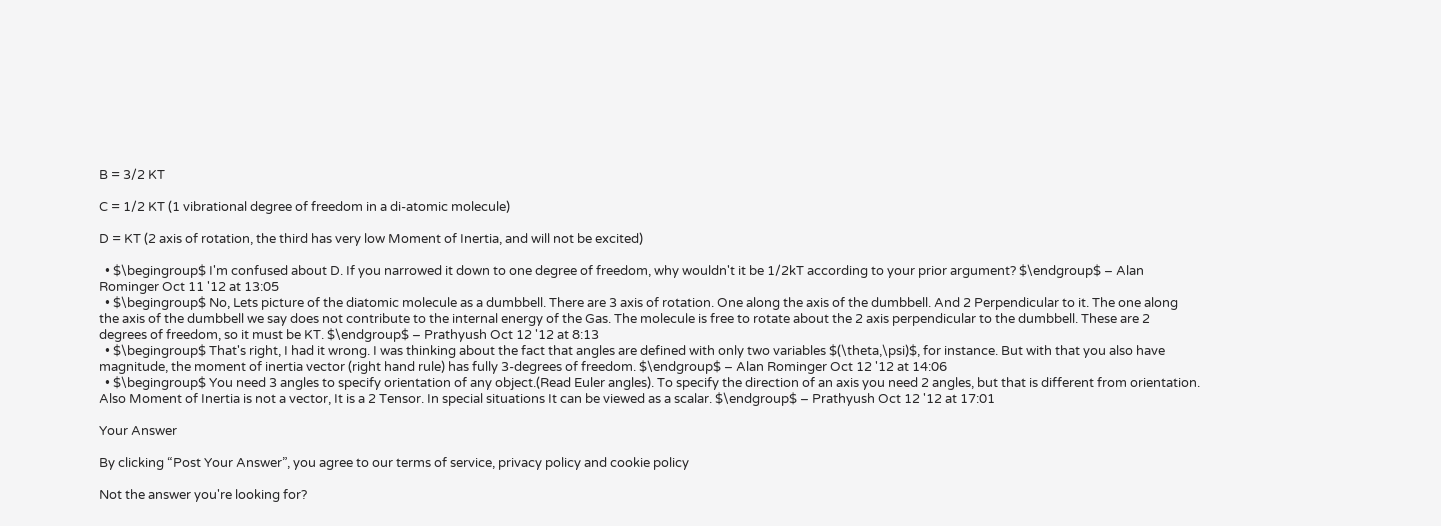B = 3/2 KT

C = 1/2 KT (1 vibrational degree of freedom in a di-atomic molecule)

D = KT (2 axis of rotation, the third has very low Moment of Inertia, and will not be excited)

  • $\begingroup$ I'm confused about D. If you narrowed it down to one degree of freedom, why wouldn't it be 1/2kT according to your prior argument? $\endgroup$ – Alan Rominger Oct 11 '12 at 13:05
  • $\begingroup$ No, Lets picture of the diatomic molecule as a dumbbell. There are 3 axis of rotation. One along the axis of the dumbbell. And 2 Perpendicular to it. The one along the axis of the dumbbell we say does not contribute to the internal energy of the Gas. The molecule is free to rotate about the 2 axis perpendicular to the dumbbell. These are 2 degrees of freedom, so it must be KT. $\endgroup$ – Prathyush Oct 12 '12 at 8:13
  • $\begingroup$ That's right, I had it wrong. I was thinking about the fact that angles are defined with only two variables $(\theta,\psi)$, for instance. But with that you also have magnitude, the moment of inertia vector (right hand rule) has fully 3-degrees of freedom. $\endgroup$ – Alan Rominger Oct 12 '12 at 14:06
  • $\begingroup$ You need 3 angles to specify orientation of any object.(Read Euler angles). To specify the direction of an axis you need 2 angles, but that is different from orientation. Also Moment of Inertia is not a vector, It is a 2 Tensor. In special situations It can be viewed as a scalar. $\endgroup$ – Prathyush Oct 12 '12 at 17:01

Your Answer

By clicking “Post Your Answer”, you agree to our terms of service, privacy policy and cookie policy

Not the answer you're looking for?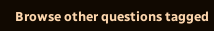Browse other questions tagged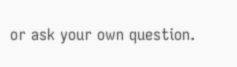or ask your own question.